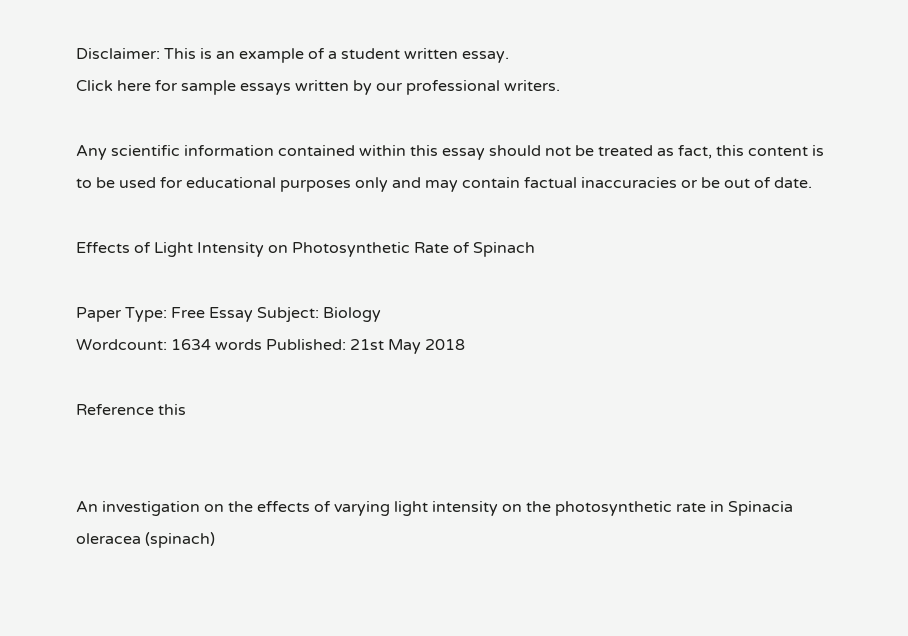Disclaimer: This is an example of a student written essay.
Click here for sample essays written by our professional writers.

Any scientific information contained within this essay should not be treated as fact, this content is to be used for educational purposes only and may contain factual inaccuracies or be out of date.

Effects of Light Intensity on Photosynthetic Rate of Spinach

Paper Type: Free Essay Subject: Biology
Wordcount: 1634 words Published: 21st May 2018

Reference this


An investigation on the effects of varying light intensity on the photosynthetic rate in Spinacia oleracea (spinach)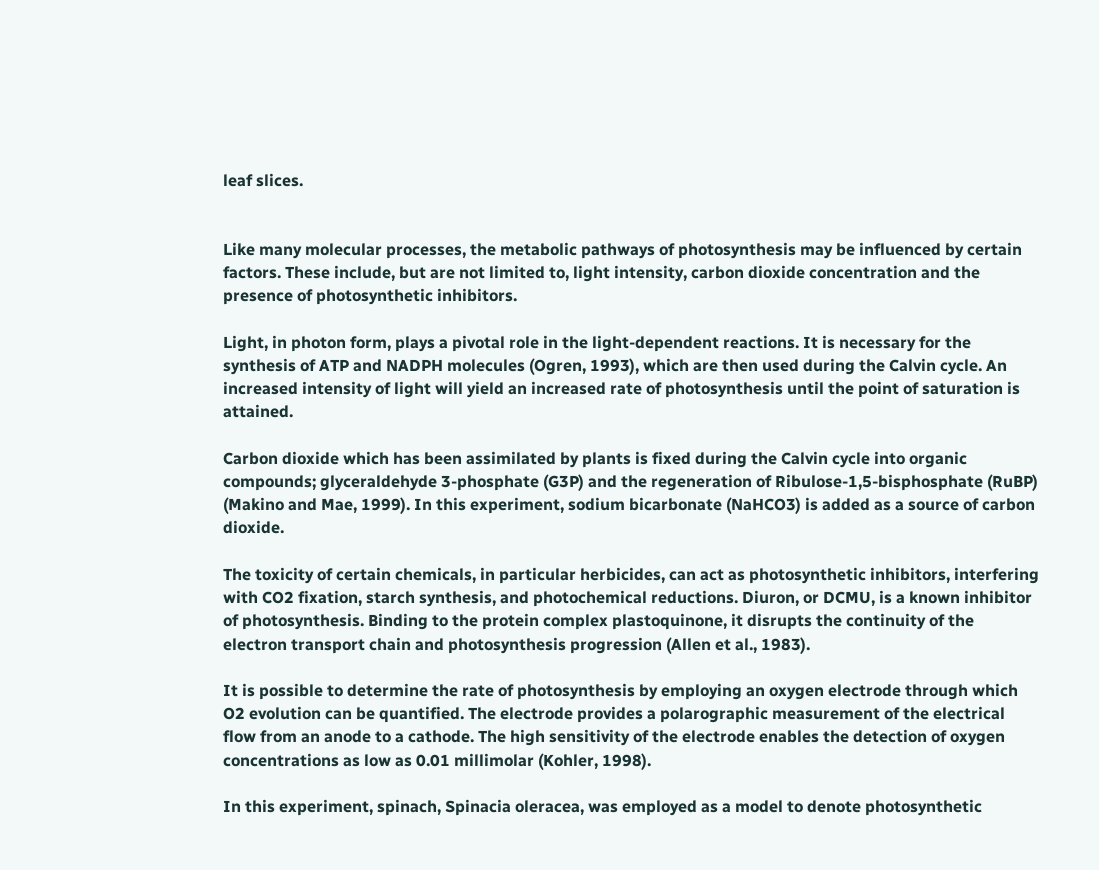leaf slices.


Like many molecular processes, the metabolic pathways of photosynthesis may be influenced by certain factors. These include, but are not limited to, light intensity, carbon dioxide concentration and the presence of photosynthetic inhibitors.

Light, in photon form, plays a pivotal role in the light-dependent reactions. It is necessary for the synthesis of ATP and NADPH molecules (Ogren, 1993), which are then used during the Calvin cycle. An increased intensity of light will yield an increased rate of photosynthesis until the point of saturation is attained.

Carbon dioxide which has been assimilated by plants is fixed during the Calvin cycle into organic compounds; glyceraldehyde 3-phosphate (G3P) and the regeneration of Ribulose-1,5-bisphosphate (RuBP) (Makino and Mae, 1999). In this experiment, sodium bicarbonate (NaHCO3) is added as a source of carbon dioxide.

The toxicity of certain chemicals, in particular herbicides, can act as photosynthetic inhibitors, interfering with CO2 fixation, starch synthesis, and photochemical reductions. Diuron, or DCMU, is a known inhibitor of photosynthesis. Binding to the protein complex plastoquinone, it disrupts the continuity of the electron transport chain and photosynthesis progression (Allen et al., 1983).

It is possible to determine the rate of photosynthesis by employing an oxygen electrode through which O2 evolution can be quantified. The electrode provides a polarographic measurement of the electrical flow from an anode to a cathode. The high sensitivity of the electrode enables the detection of oxygen concentrations as low as 0.01 millimolar (Kohler, 1998).

In this experiment, spinach, Spinacia oleracea, was employed as a model to denote photosynthetic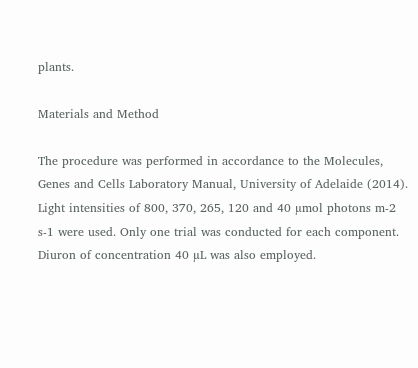plants.

Materials and Method

The procedure was performed in accordance to the Molecules, Genes and Cells Laboratory Manual, University of Adelaide (2014). Light intensities of 800, 370, 265, 120 and 40 µmol photons m-2 s-1 were used. Only one trial was conducted for each component. Diuron of concentration 40 µL was also employed.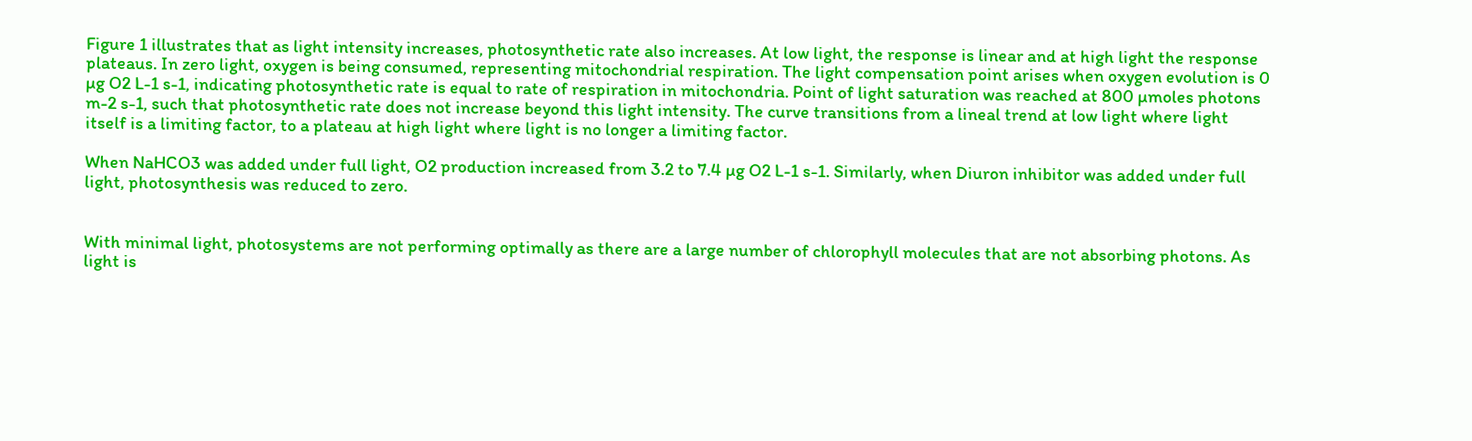Figure 1 illustrates that as light intensity increases, photosynthetic rate also increases. At low light, the response is linear and at high light the response plateaus. In zero light, oxygen is being consumed, representing mitochondrial respiration. The light compensation point arises when oxygen evolution is 0 µg O2 L-1 s-1, indicating photosynthetic rate is equal to rate of respiration in mitochondria. Point of light saturation was reached at 800 µmoles photons m-2 s-1, such that photosynthetic rate does not increase beyond this light intensity. The curve transitions from a lineal trend at low light where light itself is a limiting factor, to a plateau at high light where light is no longer a limiting factor.

When NaHCO3 was added under full light, O2 production increased from 3.2 to 7.4 µg O2 L-1 s-1. Similarly, when Diuron inhibitor was added under full light, photosynthesis was reduced to zero.


With minimal light, photosystems are not performing optimally as there are a large number of chlorophyll molecules that are not absorbing photons. As light is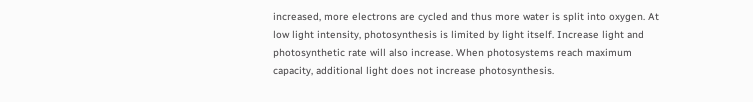increased, more electrons are cycled and thus more water is split into oxygen. At low light intensity, photosynthesis is limited by light itself. Increase light and photosynthetic rate will also increase. When photosystems reach maximum capacity, additional light does not increase photosynthesis.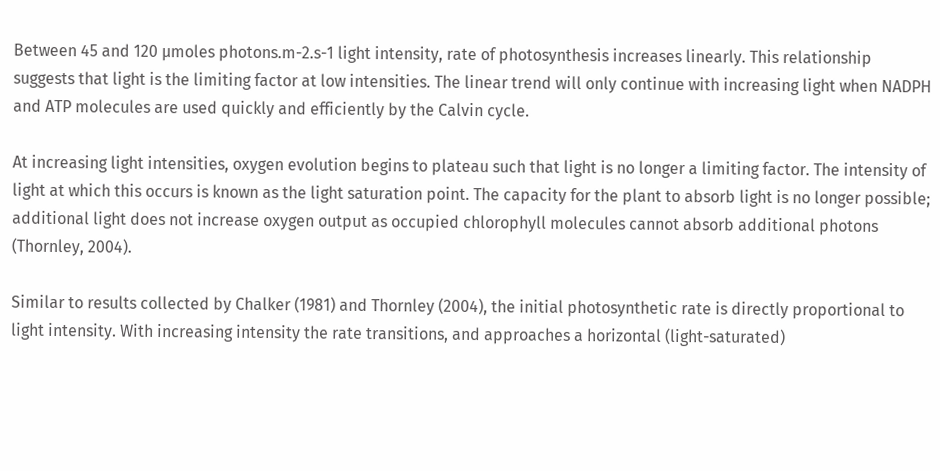Between 45 and 120 µmoles photons.m-2.s-1 light intensity, rate of photosynthesis increases linearly. This relationship suggests that light is the limiting factor at low intensities. The linear trend will only continue with increasing light when NADPH and ATP molecules are used quickly and efficiently by the Calvin cycle.

At increasing light intensities, oxygen evolution begins to plateau such that light is no longer a limiting factor. The intensity of light at which this occurs is known as the light saturation point. The capacity for the plant to absorb light is no longer possible; additional light does not increase oxygen output as occupied chlorophyll molecules cannot absorb additional photons (Thornley, 2004).

Similar to results collected by Chalker (1981) and Thornley (2004), the initial photosynthetic rate is directly proportional to light intensity. With increasing intensity the rate transitions, and approaches a horizontal (light-saturated)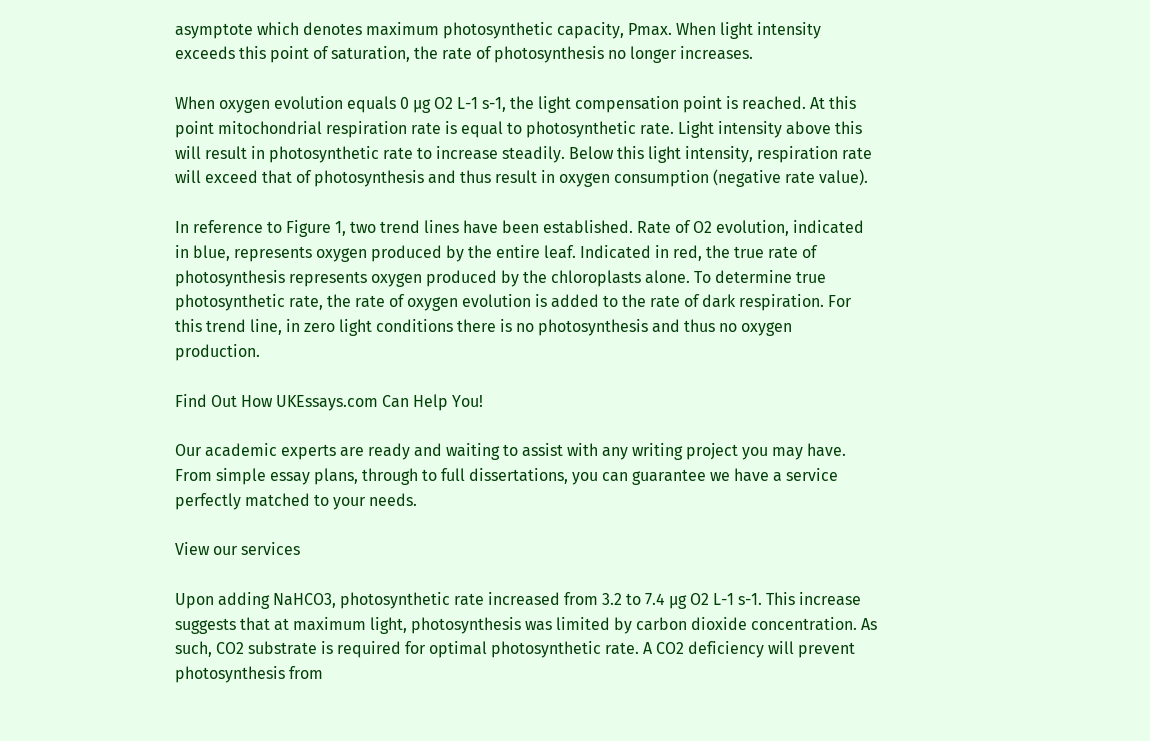asymptote which denotes maximum photosynthetic capacity, Pmax. When light intensity exceeds this point of saturation, the rate of photosynthesis no longer increases.

When oxygen evolution equals 0 µg O2 L-1 s-1, the light compensation point is reached. At this point mitochondrial respiration rate is equal to photosynthetic rate. Light intensity above this will result in photosynthetic rate to increase steadily. Below this light intensity, respiration rate will exceed that of photosynthesis and thus result in oxygen consumption (negative rate value).

In reference to Figure 1, two trend lines have been established. Rate of O2 evolution, indicated in blue, represents oxygen produced by the entire leaf. Indicated in red, the true rate of photosynthesis represents oxygen produced by the chloroplasts alone. To determine true photosynthetic rate, the rate of oxygen evolution is added to the rate of dark respiration. For this trend line, in zero light conditions there is no photosynthesis and thus no oxygen production.

Find Out How UKEssays.com Can Help You!

Our academic experts are ready and waiting to assist with any writing project you may have. From simple essay plans, through to full dissertations, you can guarantee we have a service perfectly matched to your needs.

View our services

Upon adding NaHCO3, photosynthetic rate increased from 3.2 to 7.4 µg O2 L-1 s-1. This increase suggests that at maximum light, photosynthesis was limited by carbon dioxide concentration. As such, CO2 substrate is required for optimal photosynthetic rate. A CO2 deficiency will prevent photosynthesis from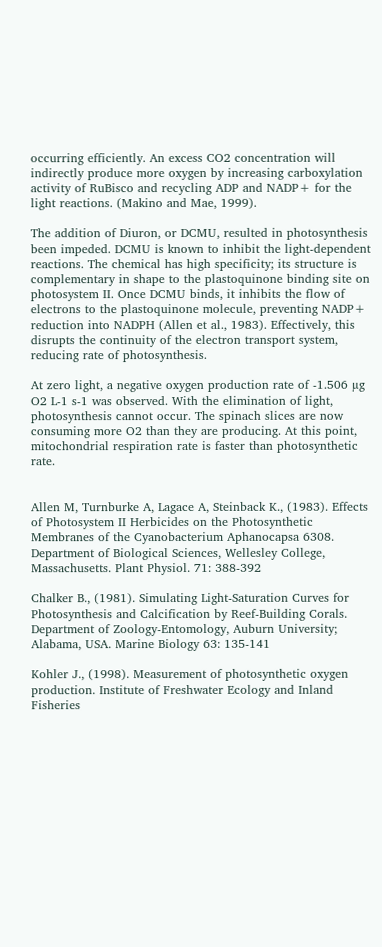occurring efficiently. An excess CO2 concentration will indirectly produce more oxygen by increasing carboxylation activity of RuBisco and recycling ADP and NADP+ for the light reactions. (Makino and Mae, 1999).

The addition of Diuron, or DCMU, resulted in photosynthesis been impeded. DCMU is known to inhibit the light-dependent reactions. The chemical has high specificity; its structure is complementary in shape to the plastoquinone binding site on photosystem II. Once DCMU binds, it inhibits the flow of electrons to the plastoquinone molecule, preventing NADP+ reduction into NADPH (Allen et al., 1983). Effectively, this disrupts the continuity of the electron transport system, reducing rate of photosynthesis.

At zero light, a negative oxygen production rate of -1.506 µg O2 L-1 s-1 was observed. With the elimination of light, photosynthesis cannot occur. The spinach slices are now consuming more O2 than they are producing. At this point, mitochondrial respiration rate is faster than photosynthetic rate.


Allen M, Turnburke A, Lagace A, Steinback K., (1983). Effects of Photosystem II Herbicides on the Photosynthetic Membranes of the Cyanobacterium Aphanocapsa 6308. Department of Biological Sciences, Wellesley College, Massachusetts. Plant Physiol. 71: 388-392

Chalker B., (1981). Simulating Light-Saturation Curves for Photosynthesis and Calcification by Reef-Building Corals. Department of Zoology-Entomology, Auburn University; Alabama, USA. Marine Biology 63: 135-141

Kohler J., (1998). Measurement of photosynthetic oxygen production. Institute of Freshwater Ecology and Inland Fisheries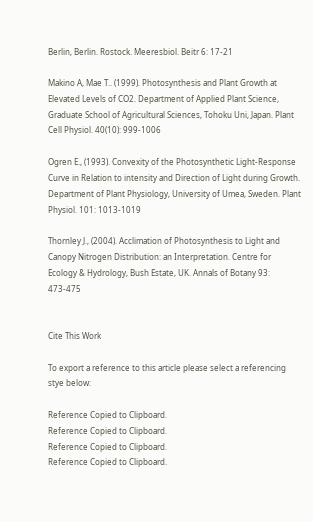Berlin, Berlin. Rostock. Meeresbiol. Beitr 6: 17-21

Makino A, Mae T.. (1999). Photosynthesis and Plant Growth at Elevated Levels of CO2. Department of Applied Plant Science, Graduate School of Agricultural Sciences, Tohoku Uni, Japan. Plant Cell Physiol. 40(10): 999-1006

Ogren E., (1993). Convexity of the Photosynthetic Light-Response Curve in Relation to intensity and Direction of Light during Growth. Department of Plant Physiology, University of Umea, Sweden. Plant Physiol. 101: 1013-1019

Thornley J., (2004). Acclimation of Photosynthesis to Light and Canopy Nitrogen Distribution: an Interpretation. Centre for Ecology & Hydrology, Bush Estate, UK. Annals of Botany 93: 473-475


Cite This Work

To export a reference to this article please select a referencing stye below:

Reference Copied to Clipboard.
Reference Copied to Clipboard.
Reference Copied to Clipboard.
Reference Copied to Clipboard.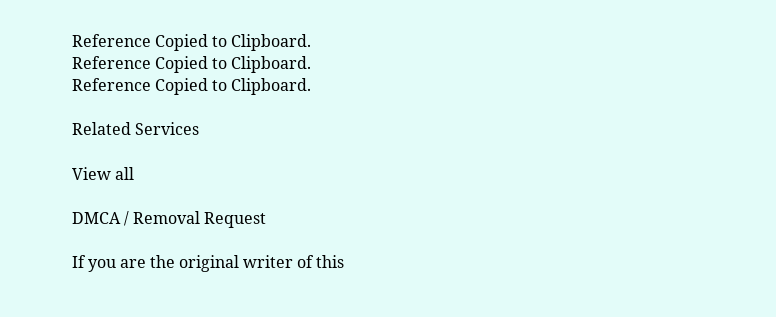Reference Copied to Clipboard.
Reference Copied to Clipboard.
Reference Copied to Clipboard.

Related Services

View all

DMCA / Removal Request

If you are the original writer of this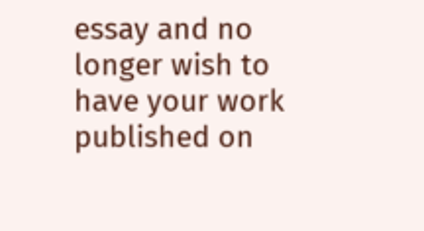essay and no longer wish to have your work published on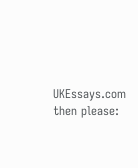UKEssays.com then please: